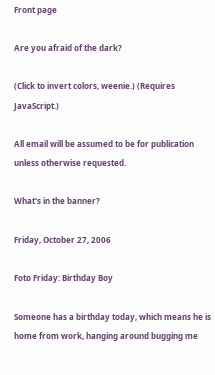Front page

Are you afraid of the dark?

(Click to invert colors, weenie.) (Requires JavaScript.)

All email will be assumed to be for publication unless otherwise requested.

What's in the banner?

Friday, October 27, 2006

Foto Friday: Birthday Boy

Someone has a birthday today, which means he is home from work, hanging around bugging me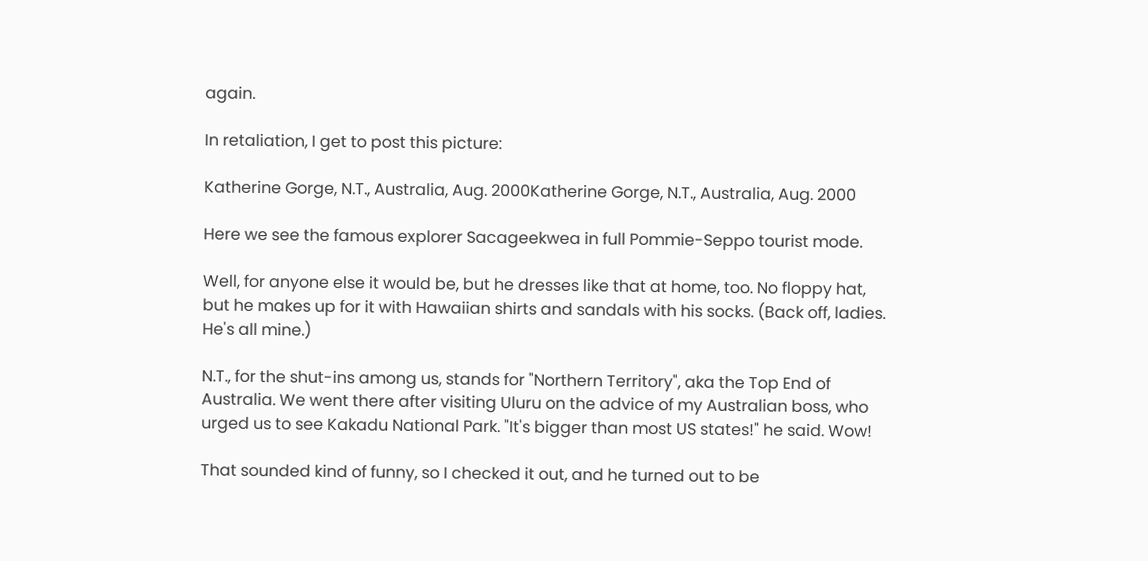again.

In retaliation, I get to post this picture:

Katherine Gorge, N.T., Australia, Aug. 2000Katherine Gorge, N.T., Australia, Aug. 2000

Here we see the famous explorer Sacageekwea in full Pommie-Seppo tourist mode.

Well, for anyone else it would be, but he dresses like that at home, too. No floppy hat, but he makes up for it with Hawaiian shirts and sandals with his socks. (Back off, ladies. He's all mine.)

N.T., for the shut-ins among us, stands for "Northern Territory", aka the Top End of Australia. We went there after visiting Uluru on the advice of my Australian boss, who urged us to see Kakadu National Park. "It's bigger than most US states!" he said. Wow!

That sounded kind of funny, so I checked it out, and he turned out to be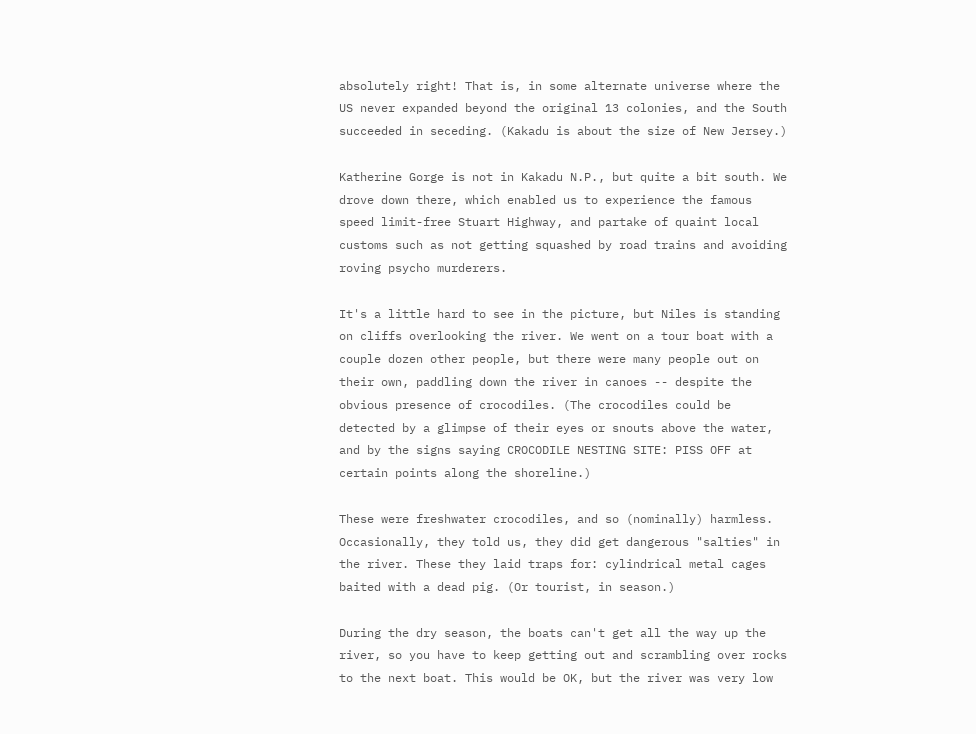absolutely right! That is, in some alternate universe where the US never expanded beyond the original 13 colonies, and the South succeeded in seceding. (Kakadu is about the size of New Jersey.)

Katherine Gorge is not in Kakadu N.P., but quite a bit south. We drove down there, which enabled us to experience the famous speed limit-free Stuart Highway, and partake of quaint local customs such as not getting squashed by road trains and avoiding roving psycho murderers.

It's a little hard to see in the picture, but Niles is standing on cliffs overlooking the river. We went on a tour boat with a couple dozen other people, but there were many people out on their own, paddling down the river in canoes -- despite the obvious presence of crocodiles. (The crocodiles could be detected by a glimpse of their eyes or snouts above the water, and by the signs saying CROCODILE NESTING SITE: PISS OFF at certain points along the shoreline.)

These were freshwater crocodiles, and so (nominally) harmless. Occasionally, they told us, they did get dangerous "salties" in the river. These they laid traps for: cylindrical metal cages baited with a dead pig. (Or tourist, in season.)

During the dry season, the boats can't get all the way up the river, so you have to keep getting out and scrambling over rocks to the next boat. This would be OK, but the river was very low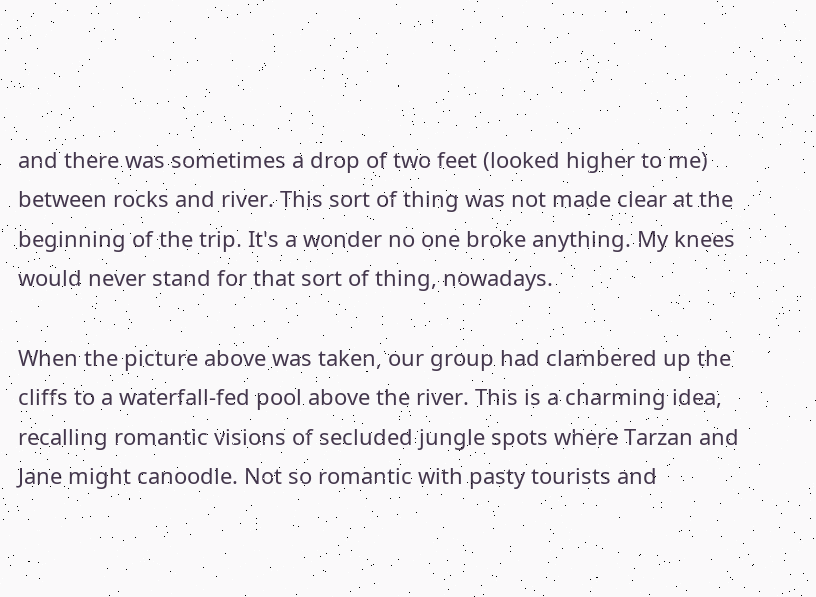and there was sometimes a drop of two feet (looked higher to me) between rocks and river. This sort of thing was not made clear at the beginning of the trip. It's a wonder no one broke anything. My knees would never stand for that sort of thing, nowadays.

When the picture above was taken, our group had clambered up the cliffs to a waterfall-fed pool above the river. This is a charming idea, recalling romantic visions of secluded jungle spots where Tarzan and Jane might canoodle. Not so romantic with pasty tourists and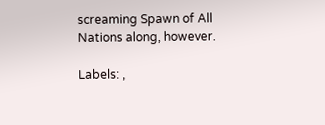screaming Spawn of All Nations along, however.

Labels: ,